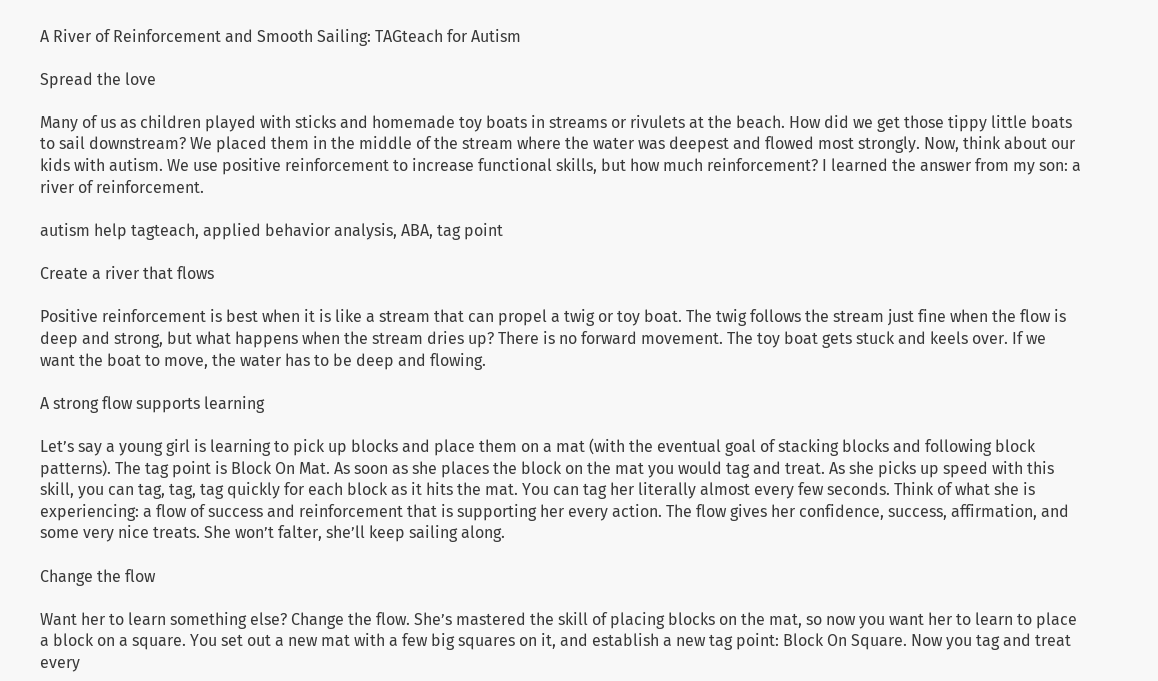A River of Reinforcement and Smooth Sailing: TAGteach for Autism

Spread the love

Many of us as children played with sticks and homemade toy boats in streams or rivulets at the beach. How did we get those tippy little boats to sail downstream? We placed them in the middle of the stream where the water was deepest and flowed most strongly. Now, think about our kids with autism. We use positive reinforcement to increase functional skills, but how much reinforcement? I learned the answer from my son: a river of reinforcement.

autism help tagteach, applied behavior analysis, ABA, tag point

Create a river that flows

Positive reinforcement is best when it is like a stream that can propel a twig or toy boat. The twig follows the stream just fine when the flow is deep and strong, but what happens when the stream dries up? There is no forward movement. The toy boat gets stuck and keels over. If we want the boat to move, the water has to be deep and flowing.

A strong flow supports learning

Let’s say a young girl is learning to pick up blocks and place them on a mat (with the eventual goal of stacking blocks and following block patterns). The tag point is Block On Mat. As soon as she places the block on the mat you would tag and treat. As she picks up speed with this skill, you can tag, tag, tag quickly for each block as it hits the mat. You can tag her literally almost every few seconds. Think of what she is experiencing: a flow of success and reinforcement that is supporting her every action. The flow gives her confidence, success, affirmation, and some very nice treats. She won’t falter, she’ll keep sailing along.

Change the flow

Want her to learn something else? Change the flow. She’s mastered the skill of placing blocks on the mat, so now you want her to learn to place a block on a square. You set out a new mat with a few big squares on it, and establish a new tag point: Block On Square. Now you tag and treat every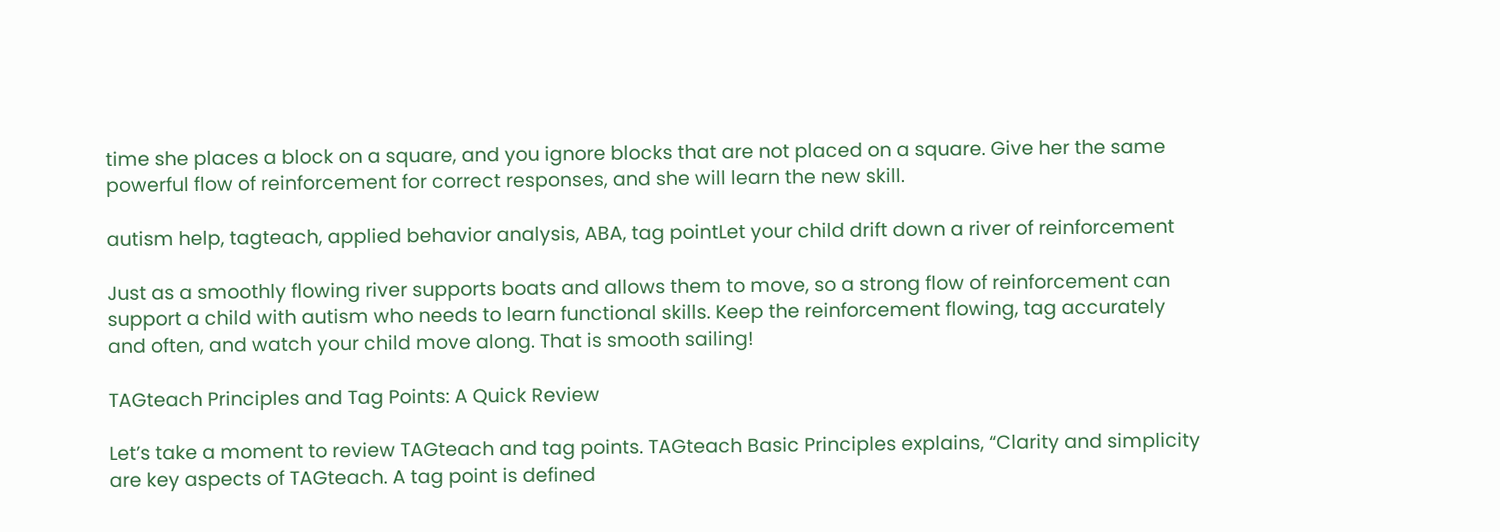time she places a block on a square, and you ignore blocks that are not placed on a square. Give her the same powerful flow of reinforcement for correct responses, and she will learn the new skill.

autism help, tagteach, applied behavior analysis, ABA, tag pointLet your child drift down a river of reinforcement

Just as a smoothly flowing river supports boats and allows them to move, so a strong flow of reinforcement can support a child with autism who needs to learn functional skills. Keep the reinforcement flowing, tag accurately and often, and watch your child move along. That is smooth sailing!

TAGteach Principles and Tag Points: A Quick Review

Let’s take a moment to review TAGteach and tag points. TAGteach Basic Principles explains, “Clarity and simplicity are key aspects of TAGteach. A tag point is defined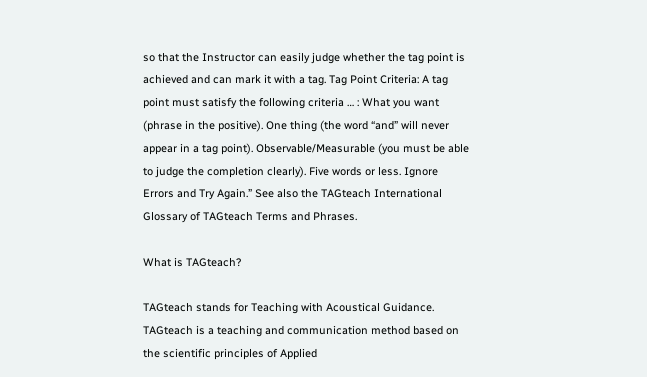so that the Instructor can easily judge whether the tag point is achieved and can mark it with a tag. Tag Point Criteria: A tag point must satisfy the following criteria … : What you want (phrase in the positive). One thing (the word “and” will never appear in a tag point). Observable/Measurable (you must be able to judge the completion clearly). Five words or less. Ignore Errors and Try Again.” See also the TAGteach International Glossary of TAGteach Terms and Phrases.

What is TAGteach?

TAGteach stands for Teaching with Acoustical Guidance. TAGteach is a teaching and communication method based on the scientific principles of Applied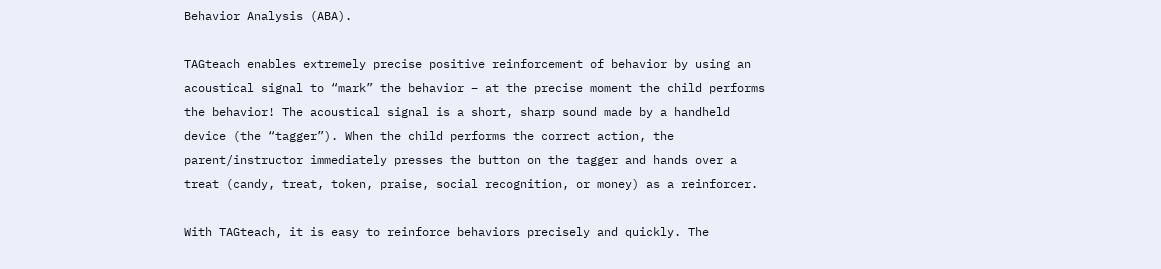Behavior Analysis (ABA).

TAGteach enables extremely precise positive reinforcement of behavior by using an acoustical signal to “mark” the behavior – at the precise moment the child performs the behavior! The acoustical signal is a short, sharp sound made by a handheld device (the “tagger”). When the child performs the correct action, the parent/instructor immediately presses the button on the tagger and hands over a treat (candy, treat, token, praise, social recognition, or money) as a reinforcer.

With TAGteach, it is easy to reinforce behaviors precisely and quickly. The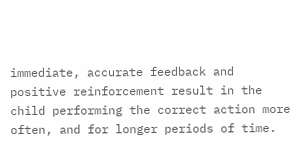immediate, accurate feedback and positive reinforcement result in the child performing the correct action more often, and for longer periods of time.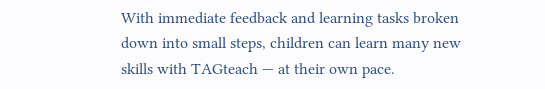With immediate feedback and learning tasks broken down into small steps, children can learn many new skills with TAGteach — at their own pace.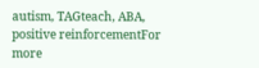autism, TAGteach, ABA, positive reinforcementFor more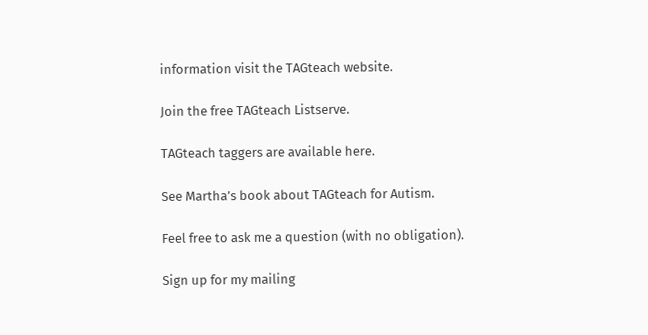information visit the TAGteach website.

Join the free TAGteach Listserve.

TAGteach taggers are available here.

See Martha’s book about TAGteach for Autism.

Feel free to ask me a question (with no obligation).

Sign up for my mailing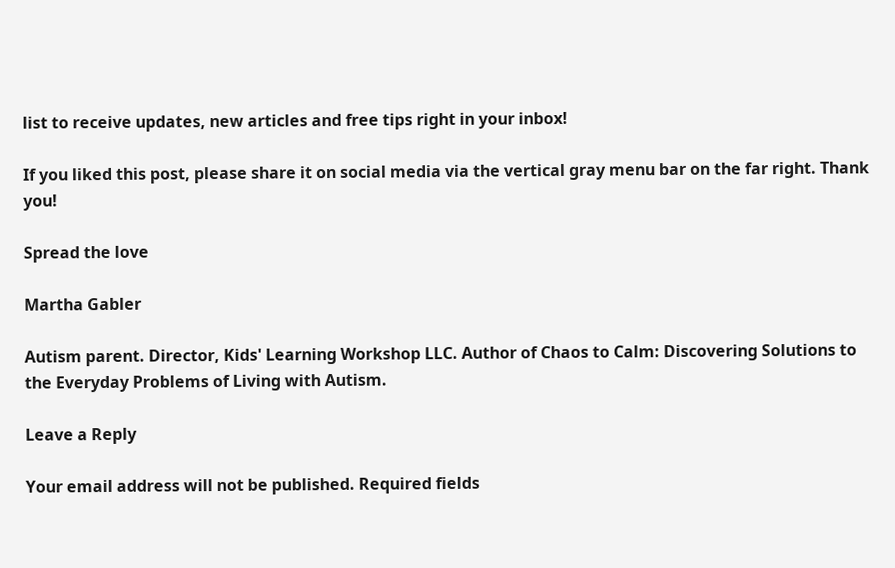list to receive updates, new articles and free tips right in your inbox!

If you liked this post, please share it on social media via the vertical gray menu bar on the far right. Thank you!

Spread the love

Martha Gabler

Autism parent. Director, Kids' Learning Workshop LLC. Author of Chaos to Calm: Discovering Solutions to the Everyday Problems of Living with Autism.

Leave a Reply

Your email address will not be published. Required fields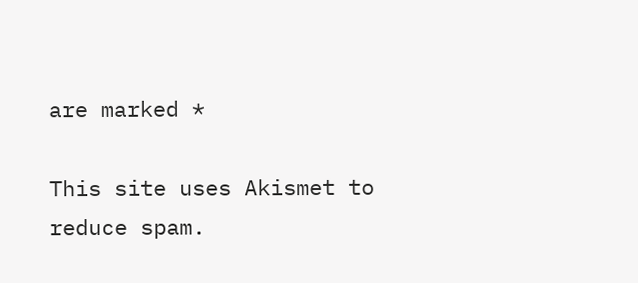are marked *

This site uses Akismet to reduce spam.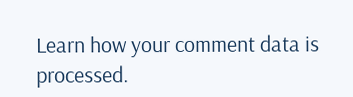Learn how your comment data is processed.